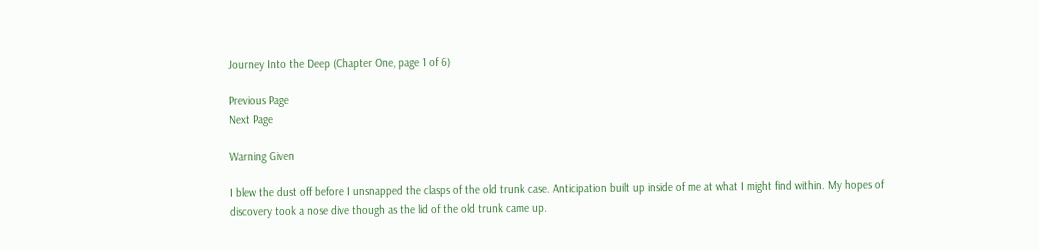Journey Into the Deep (Chapter One, page 1 of 6)

Previous Page
Next Page

Warning Given

I blew the dust off before I unsnapped the clasps of the old trunk case. Anticipation built up inside of me at what I might find within. My hopes of discovery took a nose dive though as the lid of the old trunk came up.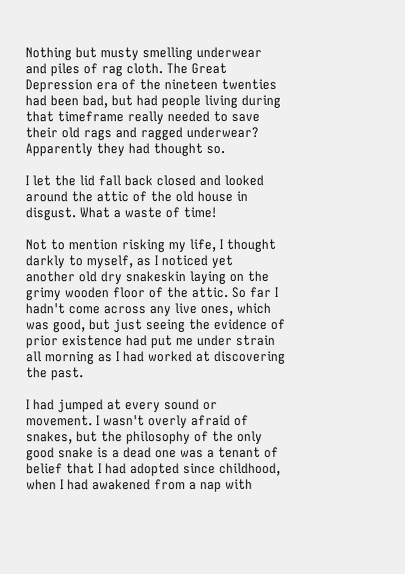Nothing but musty smelling underwear and piles of rag cloth. The Great Depression era of the nineteen twenties had been bad, but had people living during that timeframe really needed to save their old rags and ragged underwear? Apparently they had thought so.

I let the lid fall back closed and looked around the attic of the old house in disgust. What a waste of time!

Not to mention risking my life, I thought darkly to myself, as I noticed yet another old dry snakeskin laying on the grimy wooden floor of the attic. So far I hadn't come across any live ones, which was good, but just seeing the evidence of prior existence had put me under strain all morning as I had worked at discovering the past.

I had jumped at every sound or movement. I wasn't overly afraid of snakes, but the philosophy of the only good snake is a dead one was a tenant of belief that I had adopted since childhood, when I had awakened from a nap with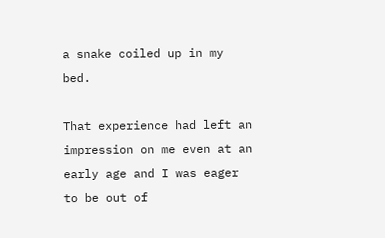a snake coiled up in my bed.

That experience had left an impression on me even at an early age and I was eager to be out of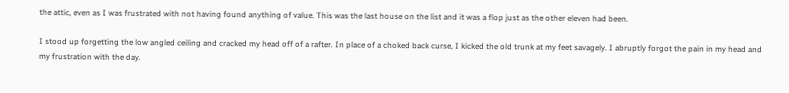the attic, even as I was frustrated with not having found anything of value. This was the last house on the list and it was a flop just as the other eleven had been.

I stood up forgetting the low angled ceiling and cracked my head off of a rafter. In place of a choked back curse, I kicked the old trunk at my feet savagely. I abruptly forgot the pain in my head and my frustration with the day.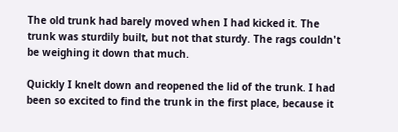The old trunk had barely moved when I had kicked it. The trunk was sturdily built, but not that sturdy. The rags couldn't be weighing it down that much.

Quickly I knelt down and reopened the lid of the trunk. I had been so excited to find the trunk in the first place, because it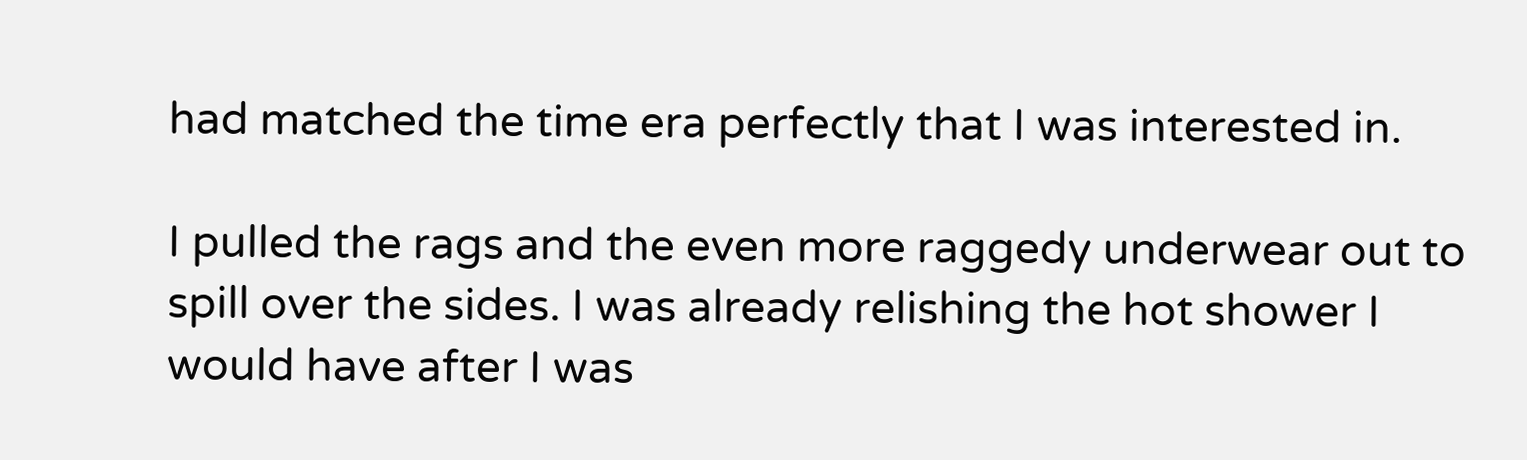had matched the time era perfectly that I was interested in.

I pulled the rags and the even more raggedy underwear out to spill over the sides. I was already relishing the hot shower I would have after I was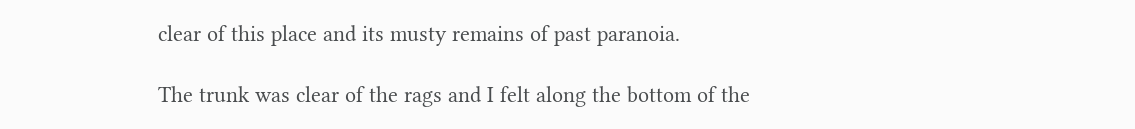clear of this place and its musty remains of past paranoia.

The trunk was clear of the rags and I felt along the bottom of the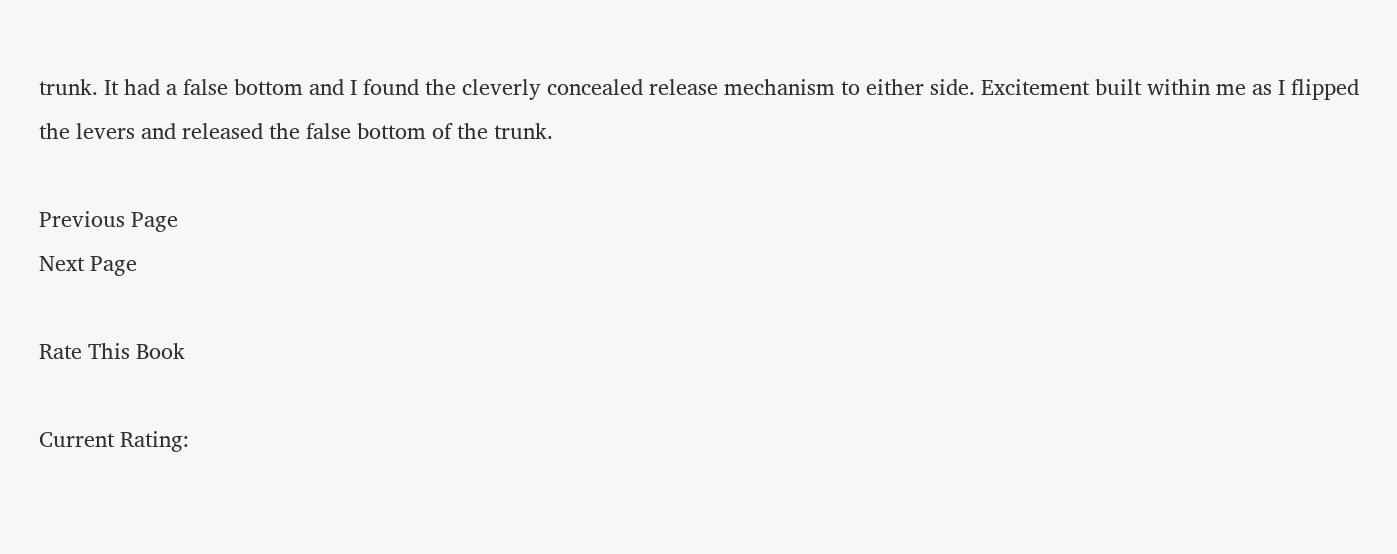trunk. It had a false bottom and I found the cleverly concealed release mechanism to either side. Excitement built within me as I flipped the levers and released the false bottom of the trunk.

Previous Page
Next Page

Rate This Book

Current Rating: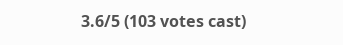3.6/5 (103 votes cast)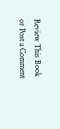Review This Book or Post a Comment